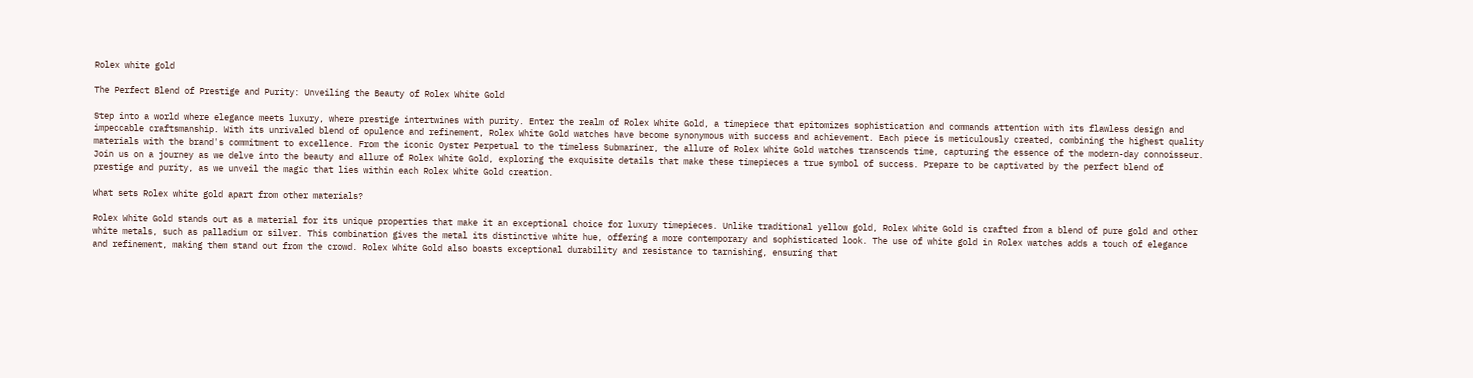Rolex white gold

The Perfect Blend of Prestige and Purity: Unveiling the Beauty of Rolex White Gold

Step into a world where elegance meets luxury, where prestige intertwines with purity. Enter the realm of Rolex White Gold, a timepiece that epitomizes sophistication and commands attention with its flawless design and impeccable craftsmanship. With its unrivaled blend of opulence and refinement, Rolex White Gold watches have become synonymous with success and achievement. Each piece is meticulously created, combining the highest quality materials with the brand's commitment to excellence. From the iconic Oyster Perpetual to the timeless Submariner, the allure of Rolex White Gold watches transcends time, capturing the essence of the modern-day connoisseur. Join us on a journey as we delve into the beauty and allure of Rolex White Gold, exploring the exquisite details that make these timepieces a true symbol of success. Prepare to be captivated by the perfect blend of prestige and purity, as we unveil the magic that lies within each Rolex White Gold creation.

What sets Rolex white gold apart from other materials?

Rolex White Gold stands out as a material for its unique properties that make it an exceptional choice for luxury timepieces. Unlike traditional yellow gold, Rolex White Gold is crafted from a blend of pure gold and other white metals, such as palladium or silver. This combination gives the metal its distinctive white hue, offering a more contemporary and sophisticated look. The use of white gold in Rolex watches adds a touch of elegance and refinement, making them stand out from the crowd. Rolex White Gold also boasts exceptional durability and resistance to tarnishing, ensuring that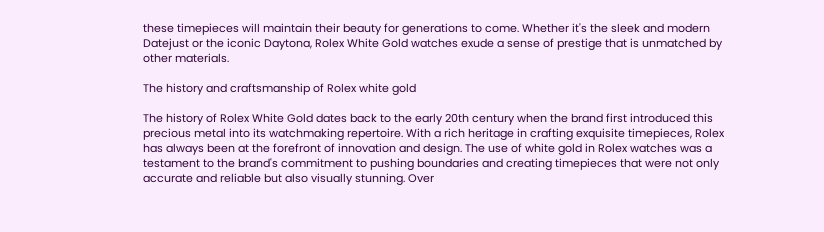these timepieces will maintain their beauty for generations to come. Whether it's the sleek and modern Datejust or the iconic Daytona, Rolex White Gold watches exude a sense of prestige that is unmatched by other materials.

The history and craftsmanship of Rolex white gold

The history of Rolex White Gold dates back to the early 20th century when the brand first introduced this precious metal into its watchmaking repertoire. With a rich heritage in crafting exquisite timepieces, Rolex has always been at the forefront of innovation and design. The use of white gold in Rolex watches was a testament to the brand's commitment to pushing boundaries and creating timepieces that were not only accurate and reliable but also visually stunning. Over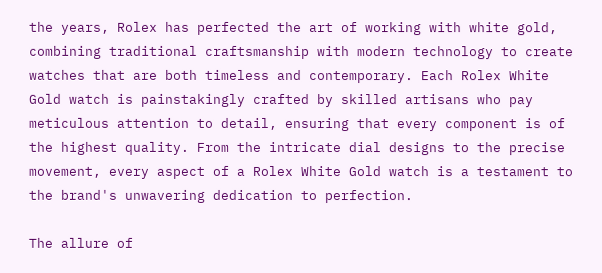the years, Rolex has perfected the art of working with white gold, combining traditional craftsmanship with modern technology to create watches that are both timeless and contemporary. Each Rolex White Gold watch is painstakingly crafted by skilled artisans who pay meticulous attention to detail, ensuring that every component is of the highest quality. From the intricate dial designs to the precise movement, every aspect of a Rolex White Gold watch is a testament to the brand's unwavering dedication to perfection.

The allure of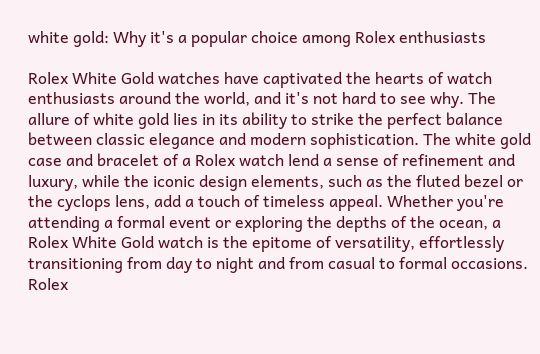white gold: Why it's a popular choice among Rolex enthusiasts

Rolex White Gold watches have captivated the hearts of watch enthusiasts around the world, and it's not hard to see why. The allure of white gold lies in its ability to strike the perfect balance between classic elegance and modern sophistication. The white gold case and bracelet of a Rolex watch lend a sense of refinement and luxury, while the iconic design elements, such as the fluted bezel or the cyclops lens, add a touch of timeless appeal. Whether you're attending a formal event or exploring the depths of the ocean, a Rolex White Gold watch is the epitome of versatility, effortlessly transitioning from day to night and from casual to formal occasions. Rolex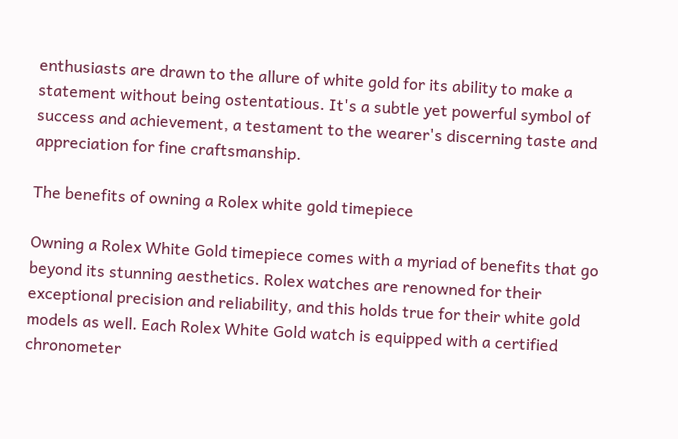enthusiasts are drawn to the allure of white gold for its ability to make a statement without being ostentatious. It's a subtle yet powerful symbol of success and achievement, a testament to the wearer's discerning taste and appreciation for fine craftsmanship.

The benefits of owning a Rolex white gold timepiece

Owning a Rolex White Gold timepiece comes with a myriad of benefits that go beyond its stunning aesthetics. Rolex watches are renowned for their exceptional precision and reliability, and this holds true for their white gold models as well. Each Rolex White Gold watch is equipped with a certified chronometer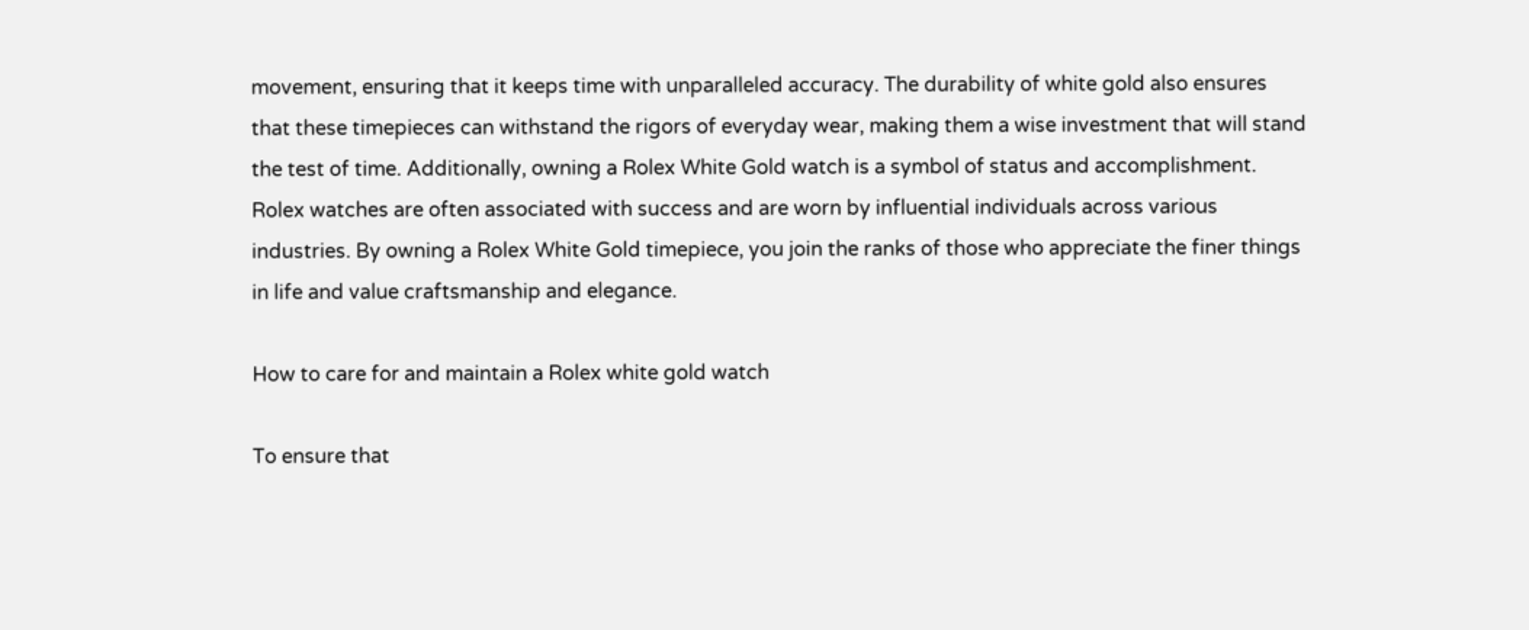movement, ensuring that it keeps time with unparalleled accuracy. The durability of white gold also ensures that these timepieces can withstand the rigors of everyday wear, making them a wise investment that will stand the test of time. Additionally, owning a Rolex White Gold watch is a symbol of status and accomplishment. Rolex watches are often associated with success and are worn by influential individuals across various industries. By owning a Rolex White Gold timepiece, you join the ranks of those who appreciate the finer things in life and value craftsmanship and elegance.

How to care for and maintain a Rolex white gold watch

To ensure that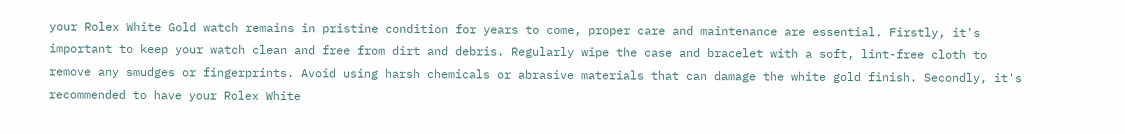your Rolex White Gold watch remains in pristine condition for years to come, proper care and maintenance are essential. Firstly, it's important to keep your watch clean and free from dirt and debris. Regularly wipe the case and bracelet with a soft, lint-free cloth to remove any smudges or fingerprints. Avoid using harsh chemicals or abrasive materials that can damage the white gold finish. Secondly, it's recommended to have your Rolex White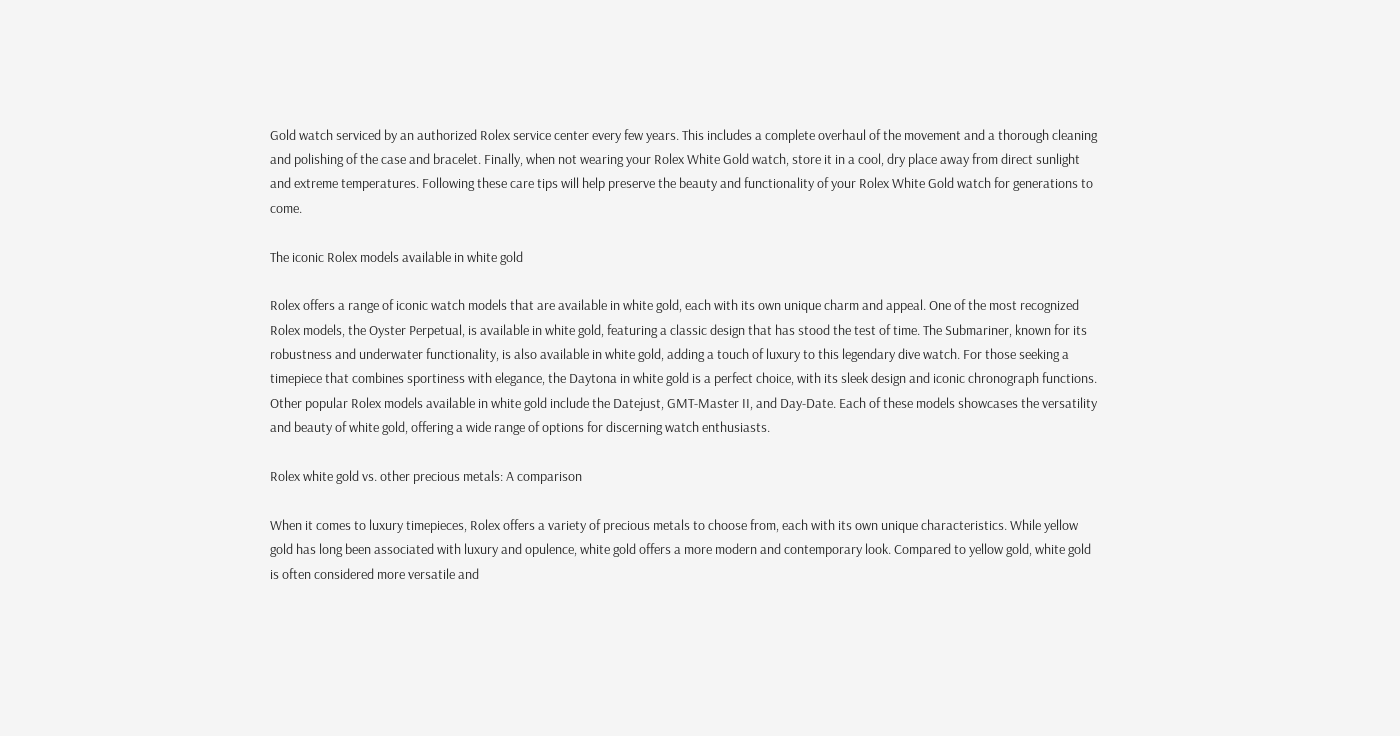Gold watch serviced by an authorized Rolex service center every few years. This includes a complete overhaul of the movement and a thorough cleaning and polishing of the case and bracelet. Finally, when not wearing your Rolex White Gold watch, store it in a cool, dry place away from direct sunlight and extreme temperatures. Following these care tips will help preserve the beauty and functionality of your Rolex White Gold watch for generations to come.

The iconic Rolex models available in white gold

Rolex offers a range of iconic watch models that are available in white gold, each with its own unique charm and appeal. One of the most recognized Rolex models, the Oyster Perpetual, is available in white gold, featuring a classic design that has stood the test of time. The Submariner, known for its robustness and underwater functionality, is also available in white gold, adding a touch of luxury to this legendary dive watch. For those seeking a timepiece that combines sportiness with elegance, the Daytona in white gold is a perfect choice, with its sleek design and iconic chronograph functions. Other popular Rolex models available in white gold include the Datejust, GMT-Master II, and Day-Date. Each of these models showcases the versatility and beauty of white gold, offering a wide range of options for discerning watch enthusiasts.

Rolex white gold vs. other precious metals: A comparison

When it comes to luxury timepieces, Rolex offers a variety of precious metals to choose from, each with its own unique characteristics. While yellow gold has long been associated with luxury and opulence, white gold offers a more modern and contemporary look. Compared to yellow gold, white gold is often considered more versatile and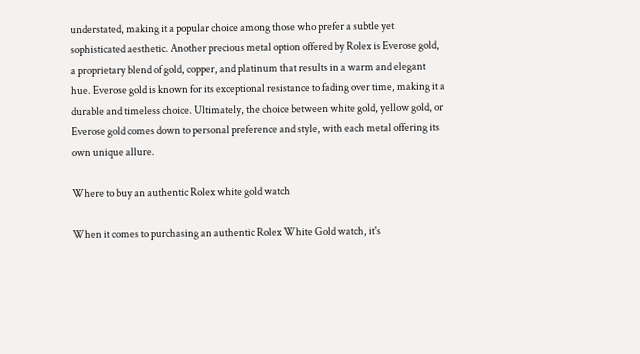understated, making it a popular choice among those who prefer a subtle yet sophisticated aesthetic. Another precious metal option offered by Rolex is Everose gold, a proprietary blend of gold, copper, and platinum that results in a warm and elegant hue. Everose gold is known for its exceptional resistance to fading over time, making it a durable and timeless choice. Ultimately, the choice between white gold, yellow gold, or Everose gold comes down to personal preference and style, with each metal offering its own unique allure.

Where to buy an authentic Rolex white gold watch

When it comes to purchasing an authentic Rolex White Gold watch, it's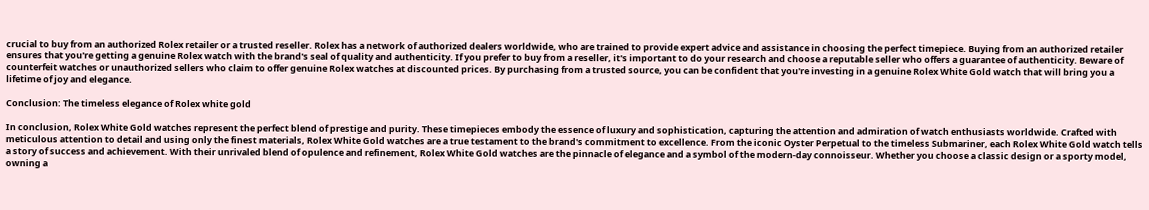crucial to buy from an authorized Rolex retailer or a trusted reseller. Rolex has a network of authorized dealers worldwide, who are trained to provide expert advice and assistance in choosing the perfect timepiece. Buying from an authorized retailer ensures that you're getting a genuine Rolex watch with the brand's seal of quality and authenticity. If you prefer to buy from a reseller, it's important to do your research and choose a reputable seller who offers a guarantee of authenticity. Beware of counterfeit watches or unauthorized sellers who claim to offer genuine Rolex watches at discounted prices. By purchasing from a trusted source, you can be confident that you're investing in a genuine Rolex White Gold watch that will bring you a lifetime of joy and elegance.

Conclusion: The timeless elegance of Rolex white gold

In conclusion, Rolex White Gold watches represent the perfect blend of prestige and purity. These timepieces embody the essence of luxury and sophistication, capturing the attention and admiration of watch enthusiasts worldwide. Crafted with meticulous attention to detail and using only the finest materials, Rolex White Gold watches are a true testament to the brand's commitment to excellence. From the iconic Oyster Perpetual to the timeless Submariner, each Rolex White Gold watch tells a story of success and achievement. With their unrivaled blend of opulence and refinement, Rolex White Gold watches are the pinnacle of elegance and a symbol of the modern-day connoisseur. Whether you choose a classic design or a sporty model, owning a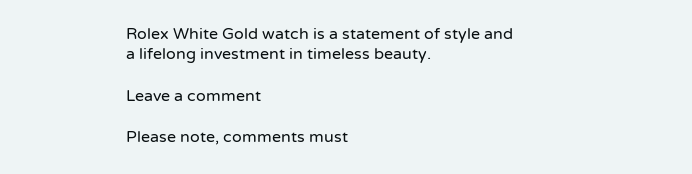Rolex White Gold watch is a statement of style and a lifelong investment in timeless beauty.

Leave a comment

Please note, comments must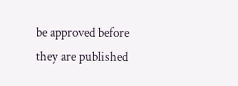be approved before they are published